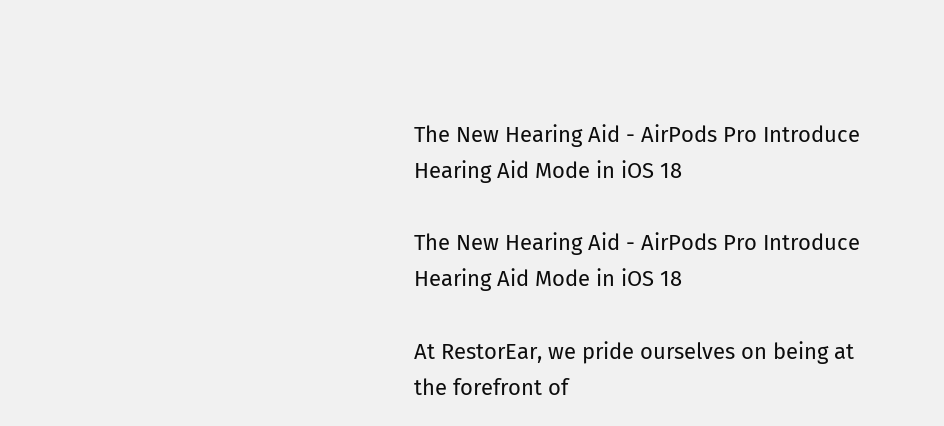The New Hearing Aid - AirPods Pro Introduce Hearing Aid Mode in iOS 18

The New Hearing Aid - AirPods Pro Introduce Hearing Aid Mode in iOS 18

At RestorEar, we pride ourselves on being at the forefront of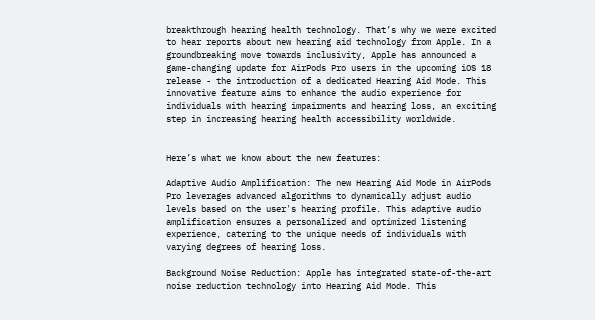breakthrough hearing health technology. That’s why we were excited to hear reports about new hearing aid technology from Apple. In a groundbreaking move towards inclusivity, Apple has announced a game-changing update for AirPods Pro users in the upcoming iOS 18 release - the introduction of a dedicated Hearing Aid Mode. This innovative feature aims to enhance the audio experience for individuals with hearing impairments and hearing loss, an exciting step in increasing hearing health accessibility worldwide.


Here’s what we know about the new features:

Adaptive Audio Amplification: The new Hearing Aid Mode in AirPods Pro leverages advanced algorithms to dynamically adjust audio levels based on the user's hearing profile. This adaptive audio amplification ensures a personalized and optimized listening experience, catering to the unique needs of individuals with varying degrees of hearing loss.

Background Noise Reduction: Apple has integrated state-of-the-art noise reduction technology into Hearing Aid Mode. This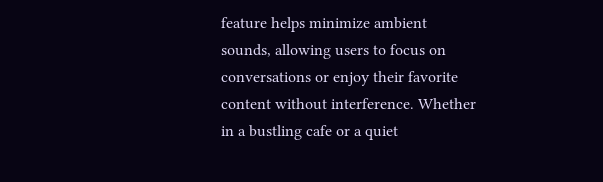feature helps minimize ambient sounds, allowing users to focus on conversations or enjoy their favorite content without interference. Whether in a bustling cafe or a quiet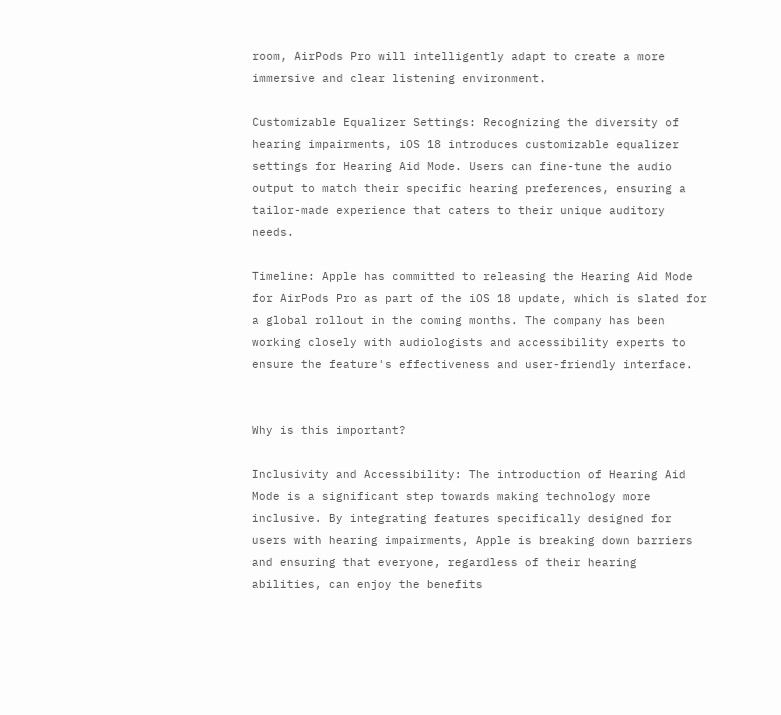room, AirPods Pro will intelligently adapt to create a more immersive and clear listening environment.

Customizable Equalizer Settings: Recognizing the diversity of hearing impairments, iOS 18 introduces customizable equalizer settings for Hearing Aid Mode. Users can fine-tune the audio output to match their specific hearing preferences, ensuring a tailor-made experience that caters to their unique auditory needs.

Timeline: Apple has committed to releasing the Hearing Aid Mode for AirPods Pro as part of the iOS 18 update, which is slated for a global rollout in the coming months. The company has been working closely with audiologists and accessibility experts to ensure the feature's effectiveness and user-friendly interface.


Why is this important?

Inclusivity and Accessibility: The introduction of Hearing Aid Mode is a significant step towards making technology more inclusive. By integrating features specifically designed for users with hearing impairments, Apple is breaking down barriers and ensuring that everyone, regardless of their hearing abilities, can enjoy the benefits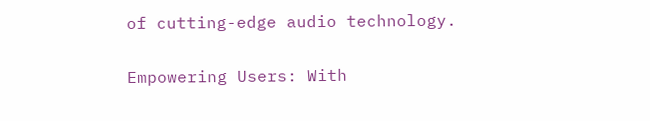of cutting-edge audio technology.

Empowering Users: With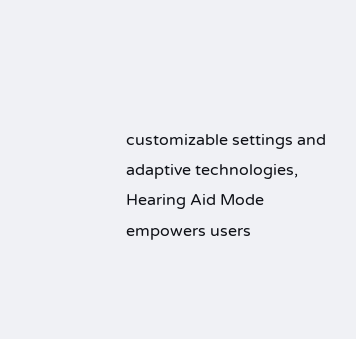customizable settings and adaptive technologies, Hearing Aid Mode empowers users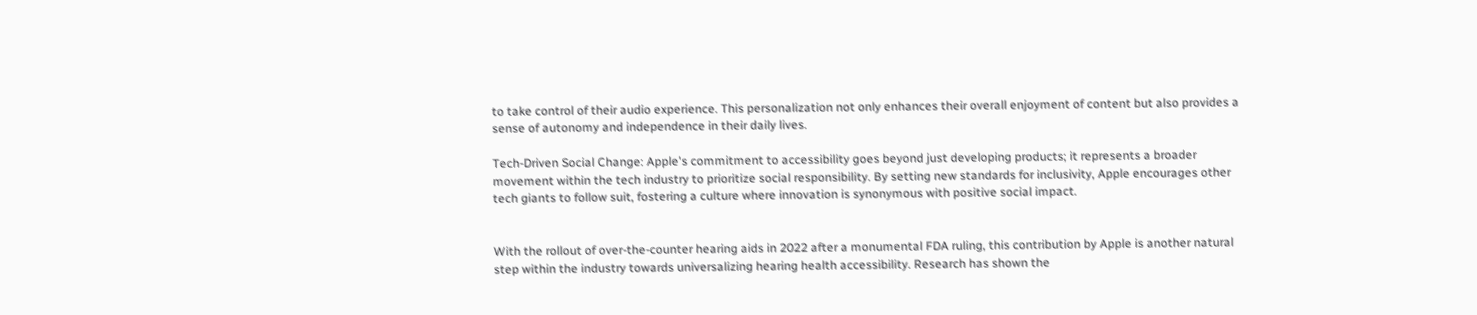to take control of their audio experience. This personalization not only enhances their overall enjoyment of content but also provides a sense of autonomy and independence in their daily lives.

Tech-Driven Social Change: Apple's commitment to accessibility goes beyond just developing products; it represents a broader movement within the tech industry to prioritize social responsibility. By setting new standards for inclusivity, Apple encourages other tech giants to follow suit, fostering a culture where innovation is synonymous with positive social impact.


With the rollout of over-the-counter hearing aids in 2022 after a monumental FDA ruling, this contribution by Apple is another natural step within the industry towards universalizing hearing health accessibility. Research has shown the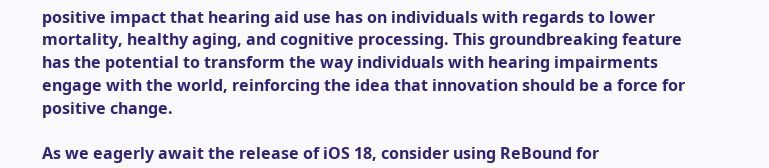positive impact that hearing aid use has on individuals with regards to lower mortality, healthy aging, and cognitive processing. This groundbreaking feature has the potential to transform the way individuals with hearing impairments engage with the world, reinforcing the idea that innovation should be a force for positive change.

As we eagerly await the release of iOS 18, consider using ReBound for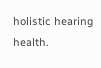holistic hearing health.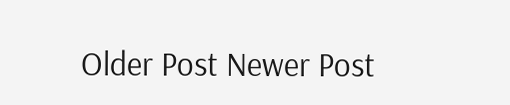Older Post Newer Post